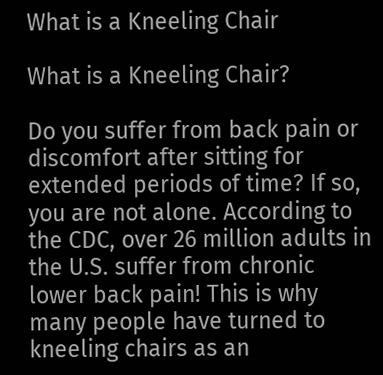What is a Kneeling Chair

What is a Kneeling Chair?

Do you suffer from back pain or discomfort after sitting for extended periods of time? If so, you are not alone. According to the CDC, over 26 million adults in the U.S. suffer from chronic lower back pain! This is why many people have turned to kneeling chairs as an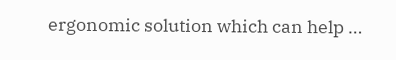ergonomic solution which can help …